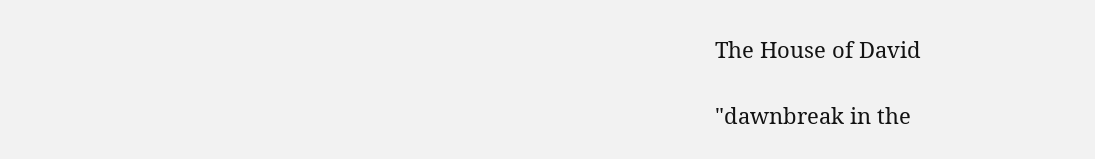The House of David

"dawnbreak in the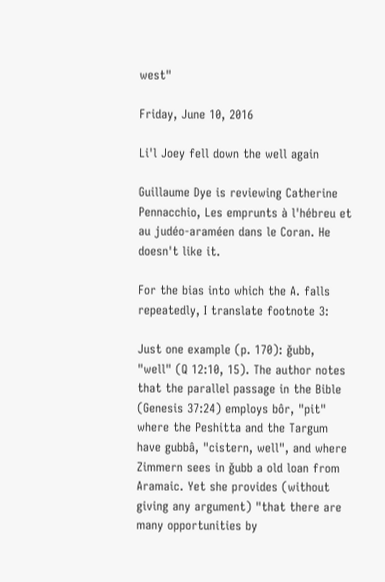west"

Friday, June 10, 2016

Li'l Joey fell down the well again

Guillaume Dye is reviewing Catherine Pennacchio, Les emprunts à l'hébreu et au judéo-araméen dans le Coran. He doesn't like it.

For the bias into which the A. falls repeatedly, I translate footnote 3:

Just one example (p. 170): ǧubb, "well" (Q 12:10, 15). The author notes that the parallel passage in the Bible (Genesis 37:24) employs bôr, "pit" where the Peshitta and the Targum have gubbâ, "cistern, well", and where Zimmern sees in ǧubb a old loan from Aramaic. Yet she provides (without giving any argument) "that there are many opportunities by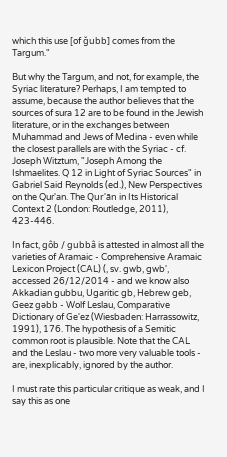which this use [of ǧubb] comes from the Targum."

But why the Targum, and not, for example, the Syriac literature? Perhaps, I am tempted to assume, because the author believes that the sources of sura 12 are to be found in the Jewish literature, or in the exchanges between Muhammad and Jews of Medina - even while the closest parallels are with the Syriac - cf. Joseph Witztum, "Joseph Among the Ishmaelites. Q 12 in Light of Syriac Sources" in Gabriel Said Reynolds (ed.), New Perspectives on the Qur'an. The Qur'ān in Its Historical Context 2 (London: Routledge, 2011), 423-446.

In fact, gôb / gubbâ is attested in almost all the varieties of Aramaic - Comprehensive Aramaic Lexicon Project (CAL) (, sv. gwb, gwb', accessed 26/12/2014 - and we know also Akkadian gubbu, Ugaritic gb, Hebrew geb, Geez gǝbb - Wolf Leslau, Comparative Dictionary of Ge'ez (Wiesbaden: Harrassowitz, 1991), 176. The hypothesis of a Semitic common root is plausible. Note that the CAL and the Leslau - two more very valuable tools - are, inexplicably, ignored by the author.

I must rate this particular critique as weak, and I say this as one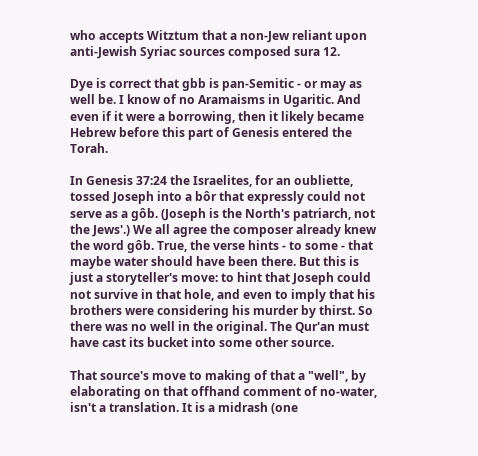who accepts Witztum that a non-Jew reliant upon anti-Jewish Syriac sources composed sura 12.

Dye is correct that gbb is pan-Semitic - or may as well be. I know of no Aramaisms in Ugaritic. And even if it were a borrowing, then it likely became Hebrew before this part of Genesis entered the Torah.

In Genesis 37:24 the Israelites, for an oubliette, tossed Joseph into a bôr that expressly could not serve as a gôb. (Joseph is the North's patriarch, not the Jews'.) We all agree the composer already knew the word gôb. True, the verse hints - to some - that maybe water should have been there. But this is just a storyteller's move: to hint that Joseph could not survive in that hole, and even to imply that his brothers were considering his murder by thirst. So there was no well in the original. The Qur'an must have cast its bucket into some other source.

That source's move to making of that a "well", by elaborating on that offhand comment of no-water, isn't a translation. It is a midrash (one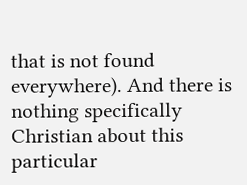that is not found everywhere). And there is nothing specifically Christian about this particular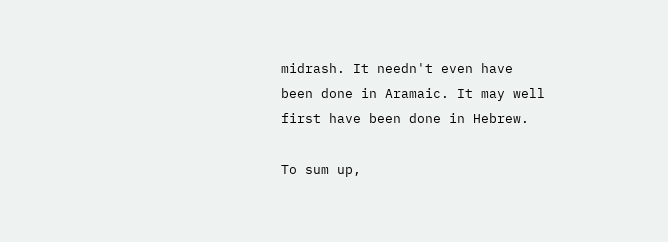midrash. It needn't even have been done in Aramaic. It may well first have been done in Hebrew.

To sum up,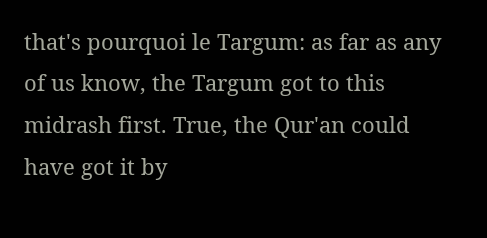that's pourquoi le Targum: as far as any of us know, the Targum got to this midrash first. True, the Qur'an could have got it by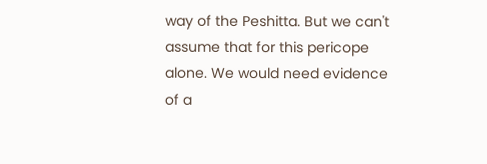way of the Peshitta. But we can't assume that for this pericope alone. We would need evidence of a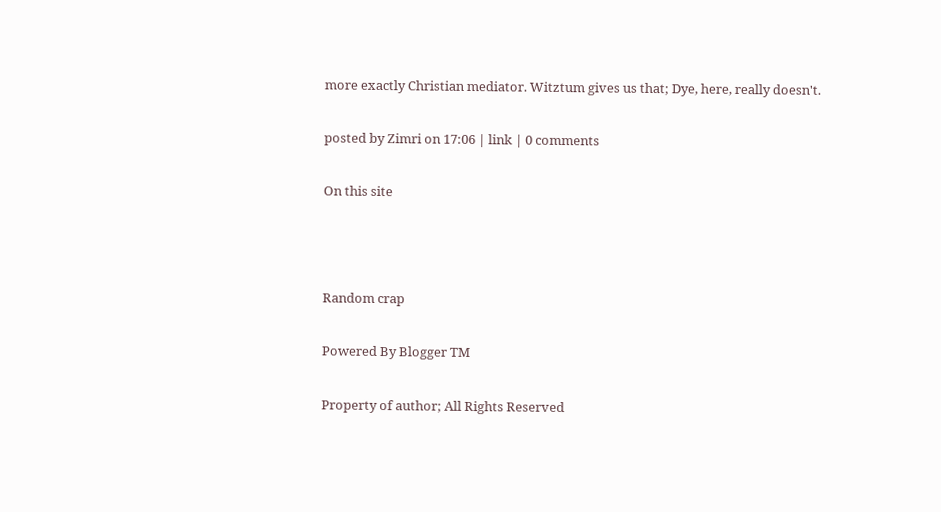more exactly Christian mediator. Witztum gives us that; Dye, here, really doesn't.

posted by Zimri on 17:06 | link | 0 comments

On this site



Random crap

Powered By Blogger TM

Property of author; All Rights Reserved